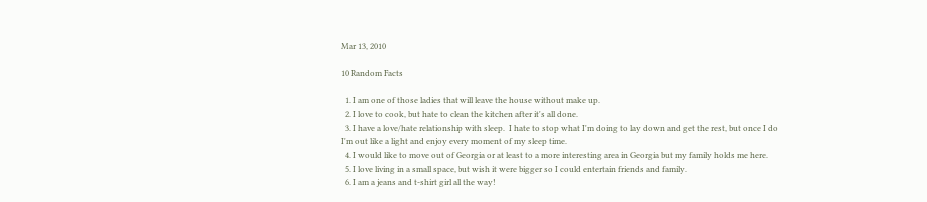Mar 13, 2010

10 Random Facts

  1. I am one of those ladies that will leave the house without make up.
  2. I love to cook, but hate to clean the kitchen after it's all done.
  3. I have a love/hate relationship with sleep.  I hate to stop what I'm doing to lay down and get the rest, but once I do I'm out like a light and enjoy every moment of my sleep time.
  4. I would like to move out of Georgia or at least to a more interesting area in Georgia but my family holds me here.
  5. I love living in a small space, but wish it were bigger so I could entertain friends and family.
  6. I am a jeans and t-shirt girl all the way!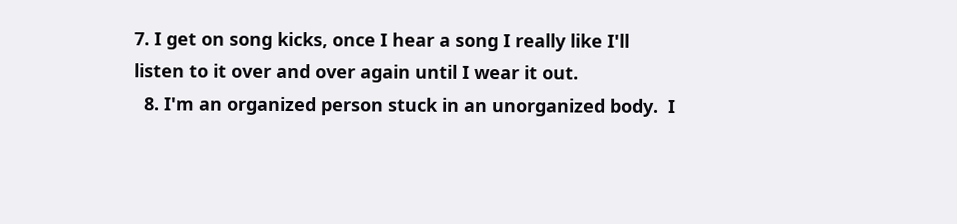7. I get on song kicks, once I hear a song I really like I'll listen to it over and over again until I wear it out.
  8. I'm an organized person stuck in an unorganized body.  I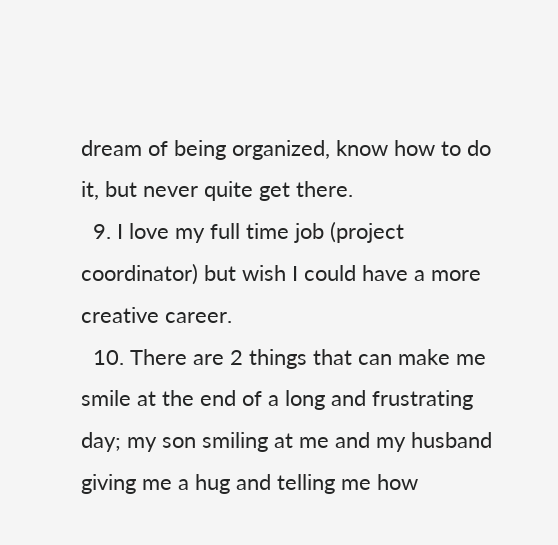dream of being organized, know how to do it, but never quite get there.
  9. I love my full time job (project coordinator) but wish I could have a more creative career.
  10. There are 2 things that can make me smile at the end of a long and frustrating day; my son smiling at me and my husband giving me a hug and telling me how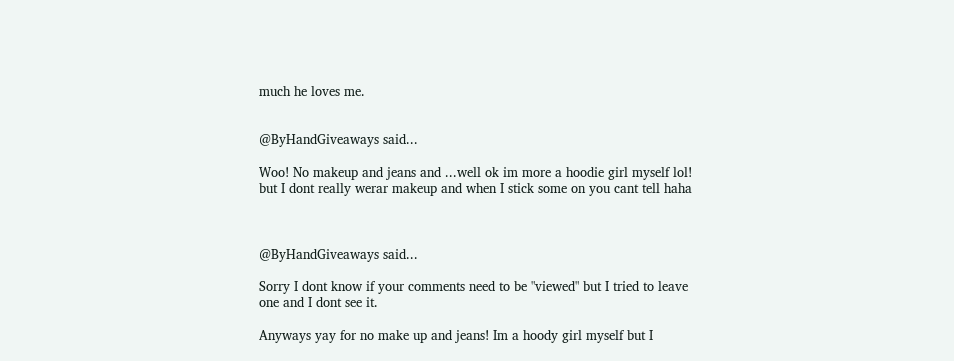much he loves me.


@ByHandGiveaways said...

Woo! No makeup and jeans and ...well ok im more a hoodie girl myself lol! but I dont really werar makeup and when I stick some on you cant tell haha



@ByHandGiveaways said...

Sorry I dont know if your comments need to be "viewed" but I tried to leave one and I dont see it.

Anyways yay for no make up and jeans! Im a hoody girl myself but I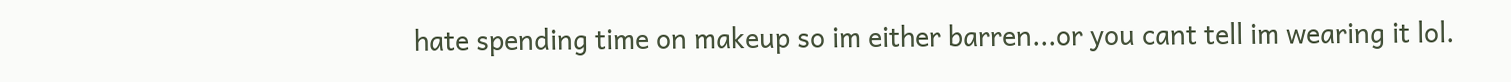hate spending time on makeup so im either barren...or you cant tell im wearing it lol.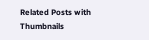Related Posts with Thumbnails